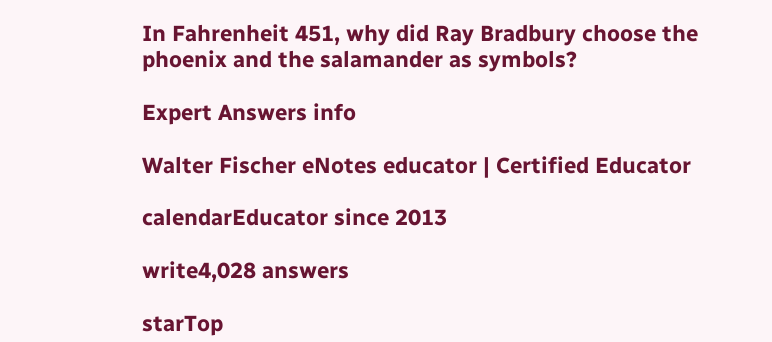In Fahrenheit 451, why did Ray Bradbury choose the phoenix and the salamander as symbols?

Expert Answers info

Walter Fischer eNotes educator | Certified Educator

calendarEducator since 2013

write4,028 answers

starTop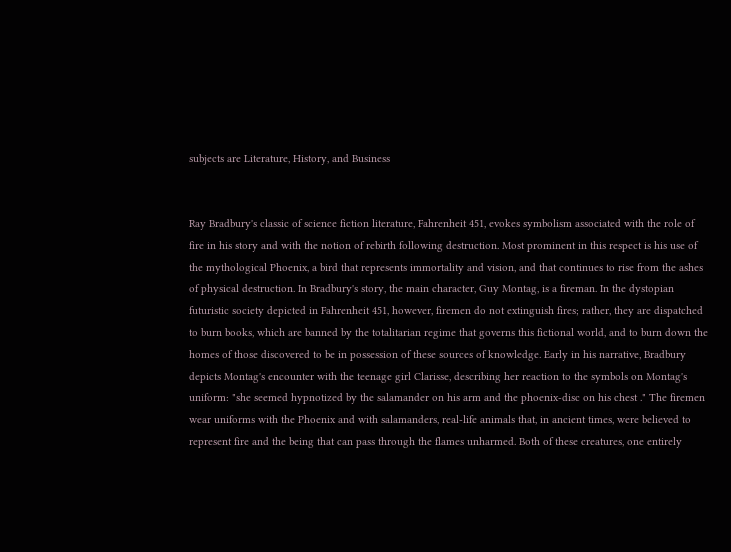subjects are Literature, History, and Business


Ray Bradbury's classic of science fiction literature, Fahrenheit 451, evokes symbolism associated with the role of fire in his story and with the notion of rebirth following destruction. Most prominent in this respect is his use of the mythological Phoenix, a bird that represents immortality and vision, and that continues to rise from the ashes of physical destruction. In Bradbury's story, the main character, Guy Montag, is a fireman. In the dystopian futuristic society depicted in Fahrenheit 451, however, firemen do not extinguish fires; rather, they are dispatched to burn books, which are banned by the totalitarian regime that governs this fictional world, and to burn down the homes of those discovered to be in possession of these sources of knowledge. Early in his narrative, Bradbury depicts Montag's encounter with the teenage girl Clarisse, describing her reaction to the symbols on Montag's uniform: "she seemed hypnotized by the salamander on his arm and the phoenix-disc on his chest ." The firemen wear uniforms with the Phoenix and with salamanders, real-life animals that, in ancient times, were believed to represent fire and the being that can pass through the flames unharmed. Both of these creatures, one entirely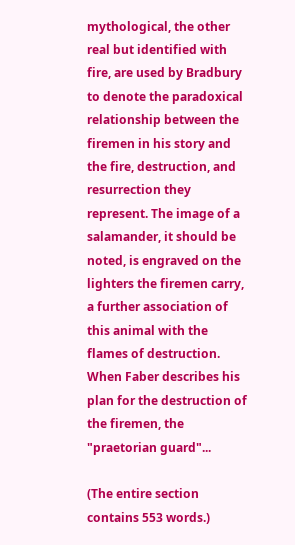mythological, the other real but identified with fire, are used by Bradbury to denote the paradoxical relationship between the firemen in his story and the fire, destruction, and resurrection they represent. The image of a salamander, it should be noted, is engraved on the lighters the firemen carry, a further association of this animal with the flames of destruction. When Faber describes his plan for the destruction of the firemen, the "praetorian guard"...

(The entire section contains 553 words.)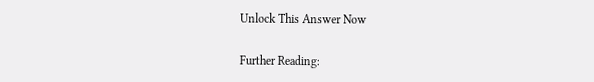Unlock This Answer Now

Further Reading: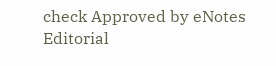check Approved by eNotes Editorial